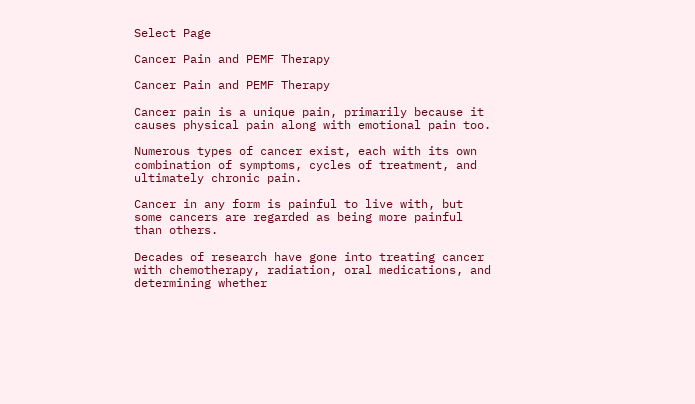Select Page

Cancer Pain and PEMF Therapy

Cancer Pain and PEMF Therapy

Cancer pain is a unique pain, primarily because it causes physical pain along with emotional pain too.

Numerous types of cancer exist, each with its own combination of symptoms, cycles of treatment, and ultimately chronic pain.

Cancer in any form is painful to live with, but some cancers are regarded as being more painful than others.

Decades of research have gone into treating cancer with chemotherapy, radiation, oral medications, and determining whether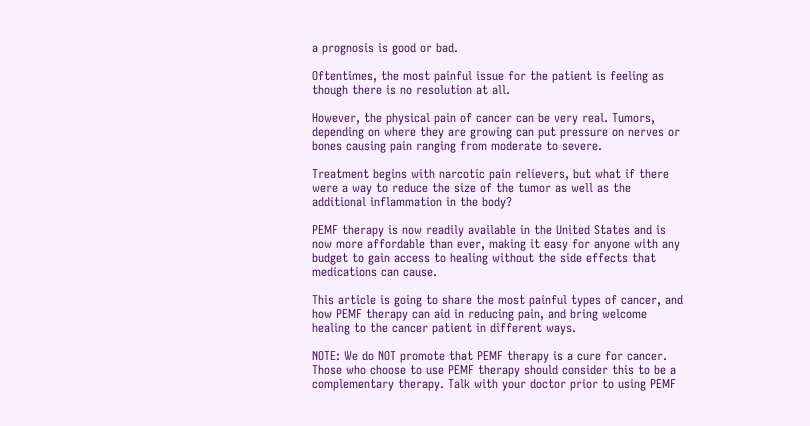a prognosis is good or bad.

Oftentimes, the most painful issue for the patient is feeling as though there is no resolution at all.

However, the physical pain of cancer can be very real. Tumors, depending on where they are growing can put pressure on nerves or bones causing pain ranging from moderate to severe.

Treatment begins with narcotic pain relievers, but what if there were a way to reduce the size of the tumor as well as the additional inflammation in the body?

PEMF therapy is now readily available in the United States and is now more affordable than ever, making it easy for anyone with any budget to gain access to healing without the side effects that medications can cause.

This article is going to share the most painful types of cancer, and how PEMF therapy can aid in reducing pain, and bring welcome healing to the cancer patient in different ways.

NOTE: We do NOT promote that PEMF therapy is a cure for cancer. Those who choose to use PEMF therapy should consider this to be a complementary therapy. Talk with your doctor prior to using PEMF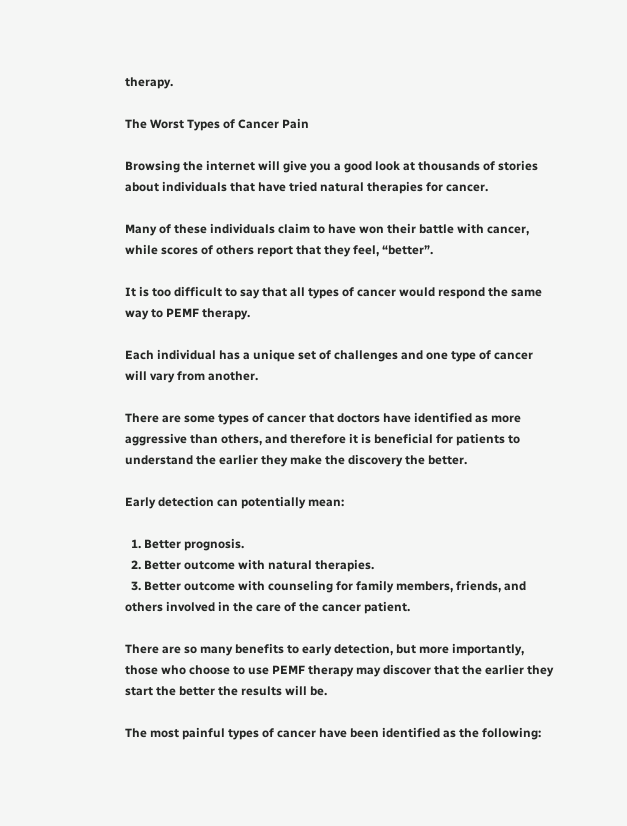therapy.

The Worst Types of Cancer Pain

Browsing the internet will give you a good look at thousands of stories about individuals that have tried natural therapies for cancer.

Many of these individuals claim to have won their battle with cancer, while scores of others report that they feel, “better”.

It is too difficult to say that all types of cancer would respond the same way to PEMF therapy.

Each individual has a unique set of challenges and one type of cancer will vary from another.

There are some types of cancer that doctors have identified as more aggressive than others, and therefore it is beneficial for patients to understand the earlier they make the discovery the better.

Early detection can potentially mean:

  1. Better prognosis.
  2. Better outcome with natural therapies.
  3. Better outcome with counseling for family members, friends, and others involved in the care of the cancer patient.

There are so many benefits to early detection, but more importantly, those who choose to use PEMF therapy may discover that the earlier they start the better the results will be.

The most painful types of cancer have been identified as the following: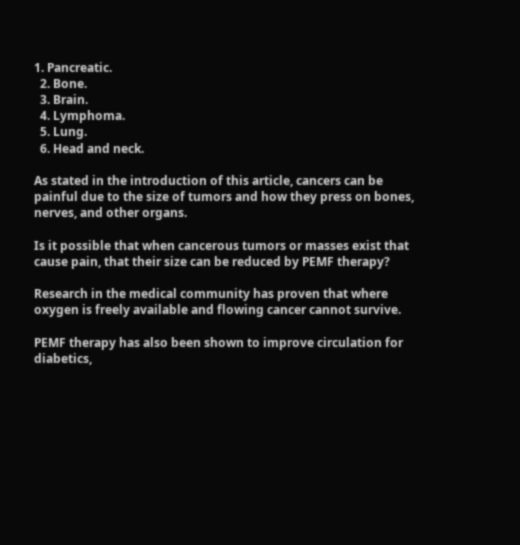1. Pancreatic.
  2. Bone.
  3. Brain.
  4. Lymphoma.
  5. Lung.
  6. Head and neck.

As stated in the introduction of this article, cancers can be painful due to the size of tumors and how they press on bones, nerves, and other organs.

Is it possible that when cancerous tumors or masses exist that cause pain, that their size can be reduced by PEMF therapy?

Research in the medical community has proven that where oxygen is freely available and flowing cancer cannot survive.

PEMF therapy has also been shown to improve circulation for diabetics,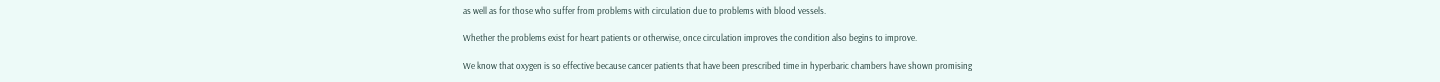as well as for those who suffer from problems with circulation due to problems with blood vessels.

Whether the problems exist for heart patients or otherwise, once circulation improves the condition also begins to improve.

We know that oxygen is so effective because cancer patients that have been prescribed time in hyperbaric chambers have shown promising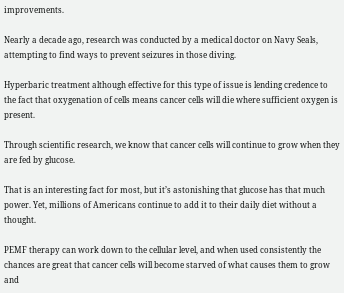improvements.

Nearly a decade ago, research was conducted by a medical doctor on Navy Seals, attempting to find ways to prevent seizures in those diving.

Hyperbaric treatment although effective for this type of issue is lending credence to the fact that oxygenation of cells means cancer cells will die where sufficient oxygen is present.

Through scientific research, we know that cancer cells will continue to grow when they are fed by glucose.

That is an interesting fact for most, but it’s astonishing that glucose has that much power. Yet, millions of Americans continue to add it to their daily diet without a thought.

PEMF therapy can work down to the cellular level, and when used consistently the chances are great that cancer cells will become starved of what causes them to grow and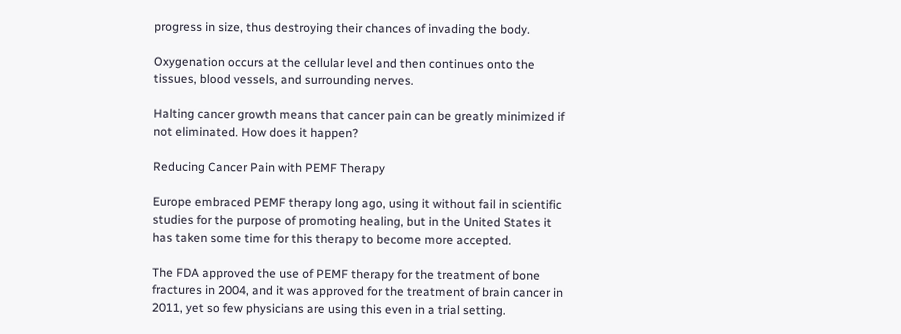progress in size, thus destroying their chances of invading the body.

Oxygenation occurs at the cellular level and then continues onto the tissues, blood vessels, and surrounding nerves.

Halting cancer growth means that cancer pain can be greatly minimized if not eliminated. How does it happen?

Reducing Cancer Pain with PEMF Therapy

Europe embraced PEMF therapy long ago, using it without fail in scientific studies for the purpose of promoting healing, but in the United States it has taken some time for this therapy to become more accepted.

The FDA approved the use of PEMF therapy for the treatment of bone fractures in 2004, and it was approved for the treatment of brain cancer in 2011, yet so few physicians are using this even in a trial setting.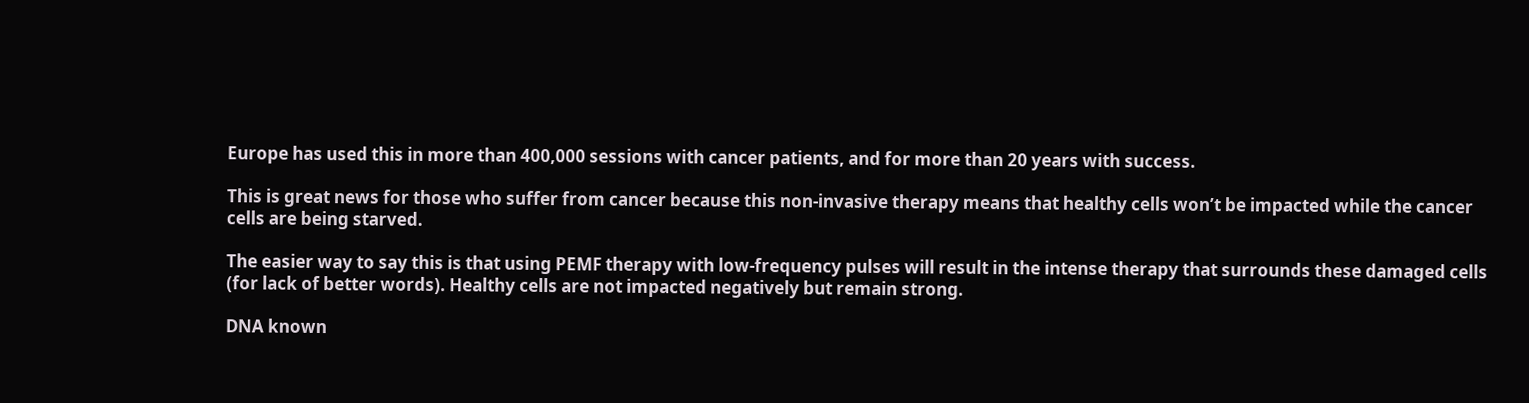Europe has used this in more than 400,000 sessions with cancer patients, and for more than 20 years with success.

This is great news for those who suffer from cancer because this non-invasive therapy means that healthy cells won’t be impacted while the cancer cells are being starved.

The easier way to say this is that using PEMF therapy with low-frequency pulses will result in the intense therapy that surrounds these damaged cells (for lack of better words). Healthy cells are not impacted negatively but remain strong.

DNA known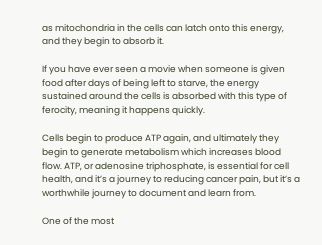as mitochondria in the cells can latch onto this energy, and they begin to absorb it.

If you have ever seen a movie when someone is given food after days of being left to starve, the energy sustained around the cells is absorbed with this type of ferocity, meaning it happens quickly.

Cells begin to produce ATP again, and ultimately they begin to generate metabolism which increases blood flow. ATP, or adenosine triphosphate, is essential for cell health, and it’s a journey to reducing cancer pain, but it’s a worthwhile journey to document and learn from.

One of the most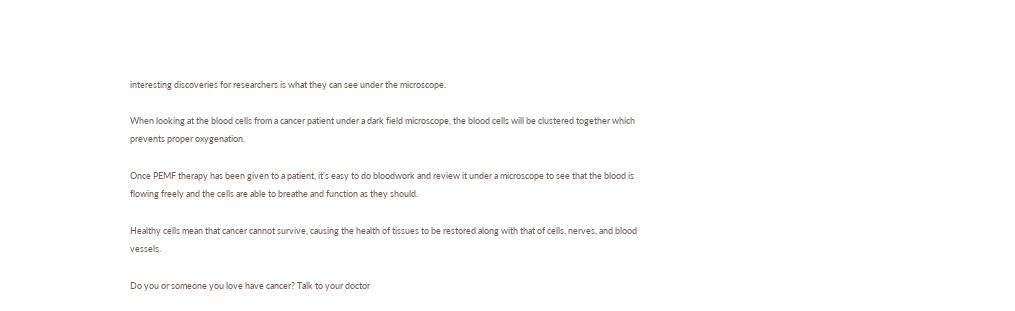interesting discoveries for researchers is what they can see under the microscope.

When looking at the blood cells from a cancer patient under a dark field microscope, the blood cells will be clustered together which prevents proper oxygenation.

Once PEMF therapy has been given to a patient, it’s easy to do bloodwork and review it under a microscope to see that the blood is flowing freely and the cells are able to breathe and function as they should.

Healthy cells mean that cancer cannot survive, causing the health of tissues to be restored along with that of cells, nerves, and blood vessels.

Do you or someone you love have cancer? Talk to your doctor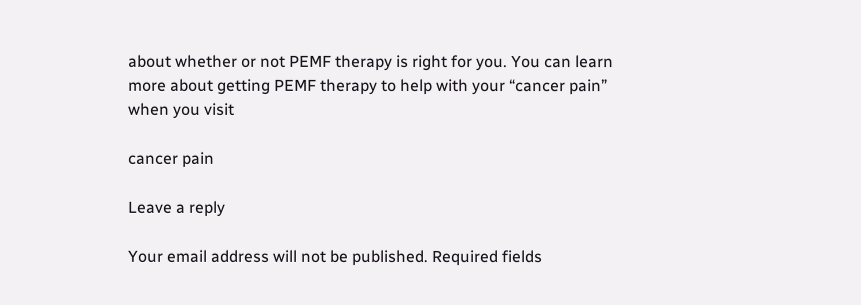about whether or not PEMF therapy is right for you. You can learn more about getting PEMF therapy to help with your “cancer pain” when you visit

cancer pain

Leave a reply

Your email address will not be published. Required fields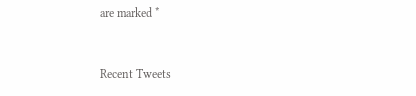are marked *


Recent Tweets